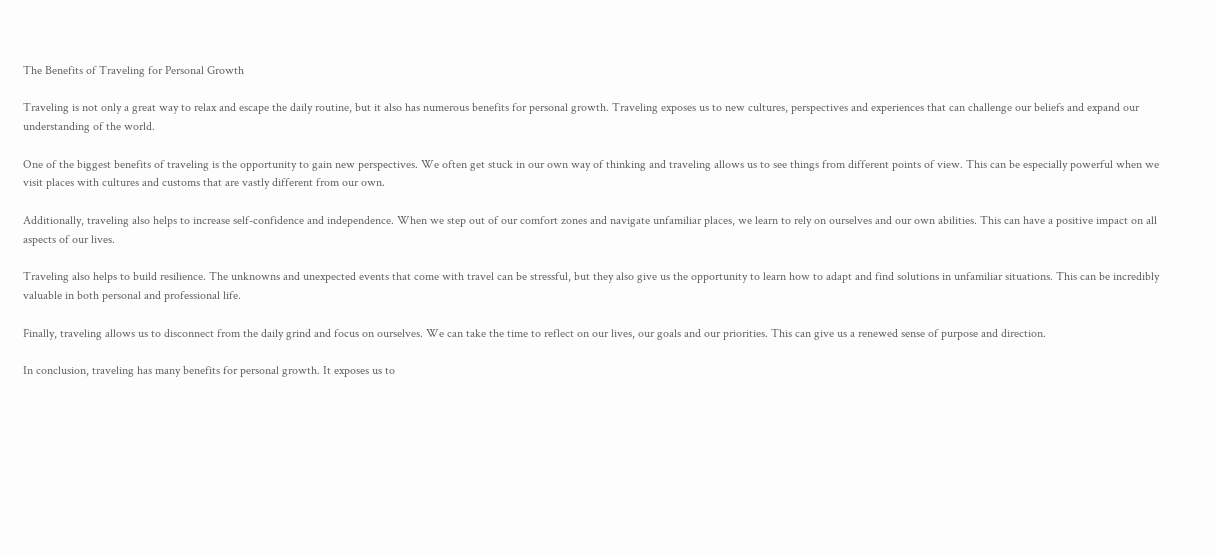The Benefits of Traveling for Personal Growth

Traveling is not only a great way to relax and escape the daily routine, but it also has numerous benefits for personal growth. Traveling exposes us to new cultures, perspectives and experiences that can challenge our beliefs and expand our understanding of the world.

One of the biggest benefits of traveling is the opportunity to gain new perspectives. We often get stuck in our own way of thinking and traveling allows us to see things from different points of view. This can be especially powerful when we visit places with cultures and customs that are vastly different from our own.

Additionally, traveling also helps to increase self-confidence and independence. When we step out of our comfort zones and navigate unfamiliar places, we learn to rely on ourselves and our own abilities. This can have a positive impact on all aspects of our lives.

Traveling also helps to build resilience. The unknowns and unexpected events that come with travel can be stressful, but they also give us the opportunity to learn how to adapt and find solutions in unfamiliar situations. This can be incredibly valuable in both personal and professional life.

Finally, traveling allows us to disconnect from the daily grind and focus on ourselves. We can take the time to reflect on our lives, our goals and our priorities. This can give us a renewed sense of purpose and direction.

In conclusion, traveling has many benefits for personal growth. It exposes us to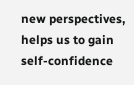new perspectives, helps us to gain self-confidence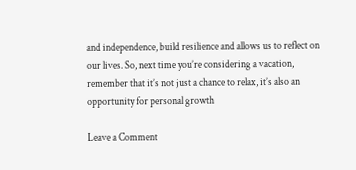and independence, build resilience and allows us to reflect on our lives. So, next time you’re considering a vacation, remember that it’s not just a chance to relax, it’s also an opportunity for personal growth

Leave a Comment